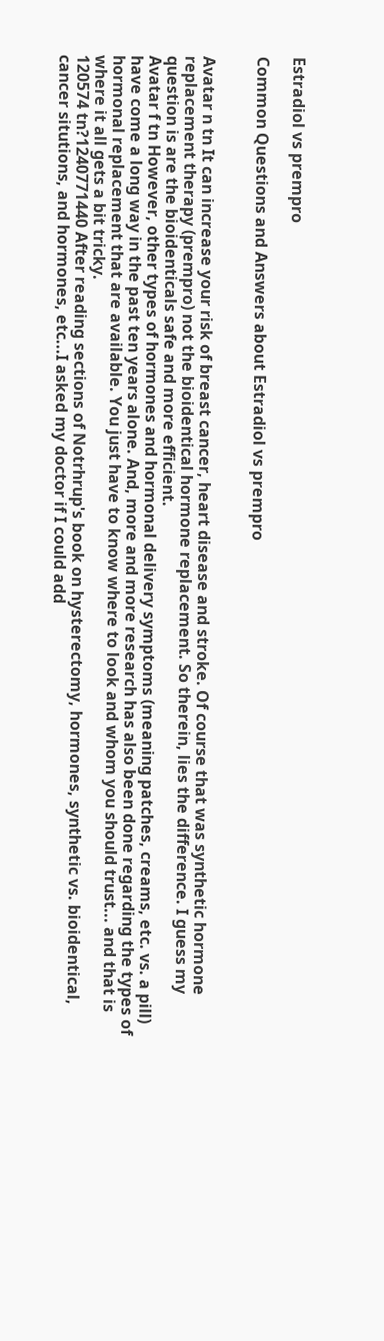Estradiol vs prempro

Common Questions and Answers about Estradiol vs prempro


Avatar n tn It can increase your risk of breast cancer, heart disease and stroke. Of course that was synthetic hormone replacement therapy (prempro) not the bioidentical hormone replacement. So therein, lies the difference. I guess my question is are the bioidenticals safe and more efficient.
Avatar f tn However, other types of hormones and hormonal delivery symptoms (meaning patches, creams, etc. vs. a pill) have come a long way in the past ten years alone. And, more and more research has also been done regarding the types of hormonal replacement that are available. You just have to know where to look and whom you should trust... and that is where it all gets a bit tricky.
120574 tn?1240771440 After reading sections of Notrhrup's book on hysterectomy, hormones, synthetic vs. bioidentical, cancer situtions, and hormones, etc...I asked my doctor if I could add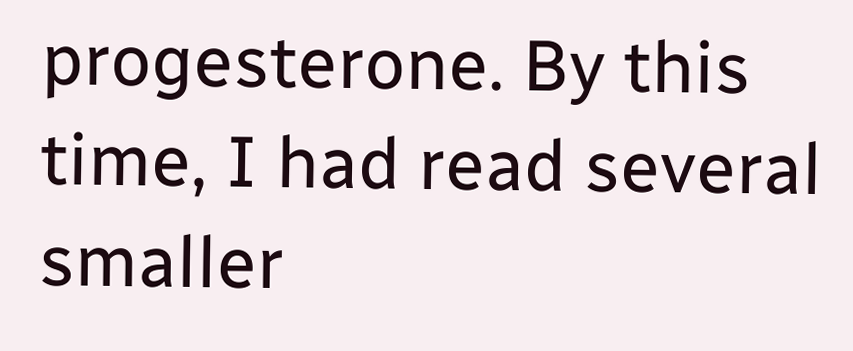progesterone. By this time, I had read several smaller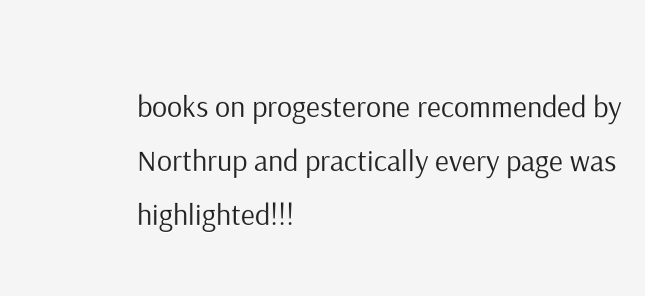books on progesterone recommended by Northrup and practically every page was highlighted!!!